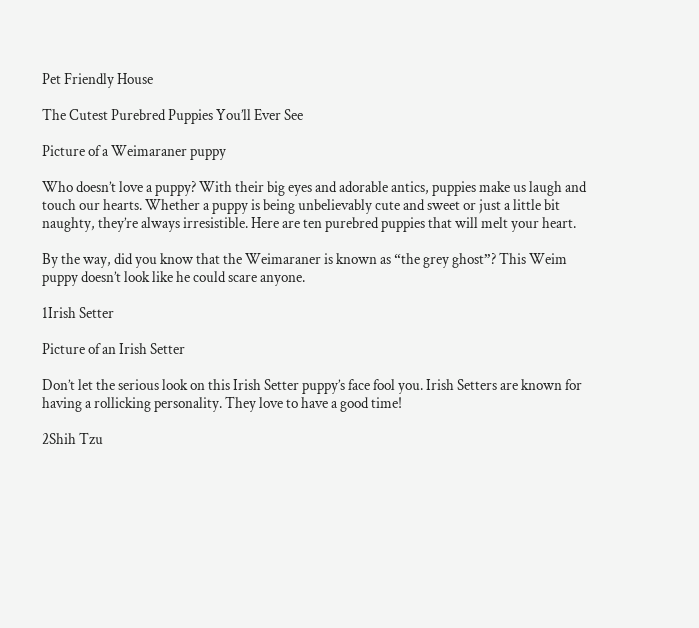Pet Friendly House

The Cutest Purebred Puppies You’ll Ever See

Picture of a Weimaraner puppy

Who doesn’t love a puppy? With their big eyes and adorable antics, puppies make us laugh and touch our hearts. Whether a puppy is being unbelievably cute and sweet or just a little bit naughty, they’re always irresistible. Here are ten purebred puppies that will melt your heart.

By the way, did you know that the Weimaraner is known as “the grey ghost”? This Weim puppy doesn’t look like he could scare anyone.

1Irish Setter

Picture of an Irish Setter

Don’t let the serious look on this Irish Setter puppy’s face fool you. Irish Setters are known for having a rollicking personality. They love to have a good time!

2Shih Tzu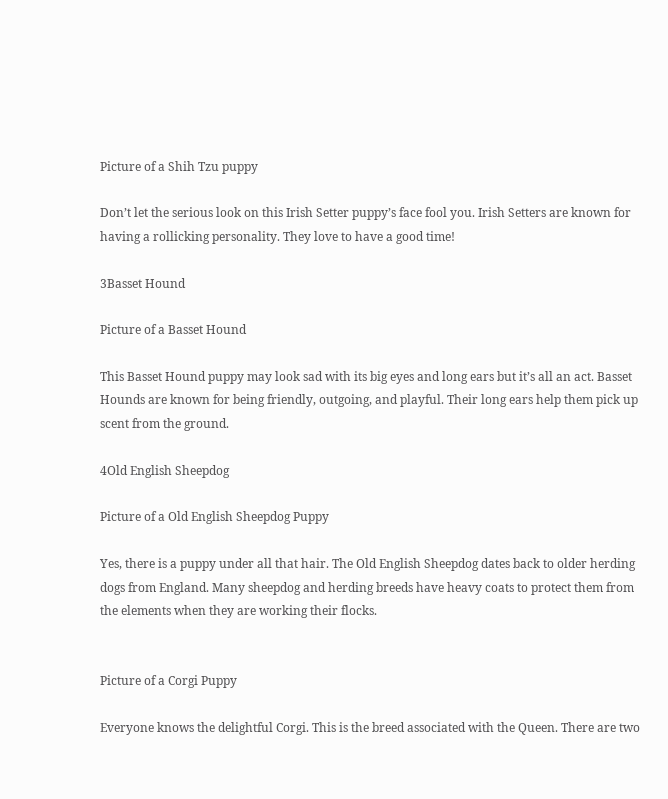Picture of a Shih Tzu puppy

Don’t let the serious look on this Irish Setter puppy’s face fool you. Irish Setters are known for having a rollicking personality. They love to have a good time!

3Basset Hound

Picture of a Basset Hound

This Basset Hound puppy may look sad with its big eyes and long ears but it’s all an act. Basset Hounds are known for being friendly, outgoing, and playful. Their long ears help them pick up scent from the ground.

4Old English Sheepdog

Picture of a Old English Sheepdog Puppy

Yes, there is a puppy under all that hair. The Old English Sheepdog dates back to older herding dogs from England. Many sheepdog and herding breeds have heavy coats to protect them from the elements when they are working their flocks.


Picture of a Corgi Puppy

Everyone knows the delightful Corgi. This is the breed associated with the Queen. There are two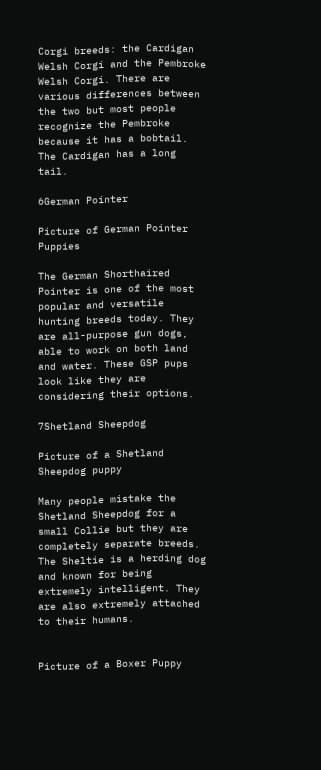Corgi breeds: the Cardigan Welsh Corgi and the Pembroke Welsh Corgi. There are various differences between the two but most people recognize the Pembroke because it has a bobtail. The Cardigan has a long tail.

6German Pointer

Picture of German Pointer Puppies

The German Shorthaired Pointer is one of the most popular and versatile hunting breeds today. They are all-purpose gun dogs, able to work on both land and water. These GSP pups look like they are considering their options.

7Shetland Sheepdog

Picture of a Shetland Sheepdog puppy

Many people mistake the Shetland Sheepdog for a small Collie but they are completely separate breeds. The Sheltie is a herding dog and known for being extremely intelligent. They are also extremely attached to their humans.


Picture of a Boxer Puppy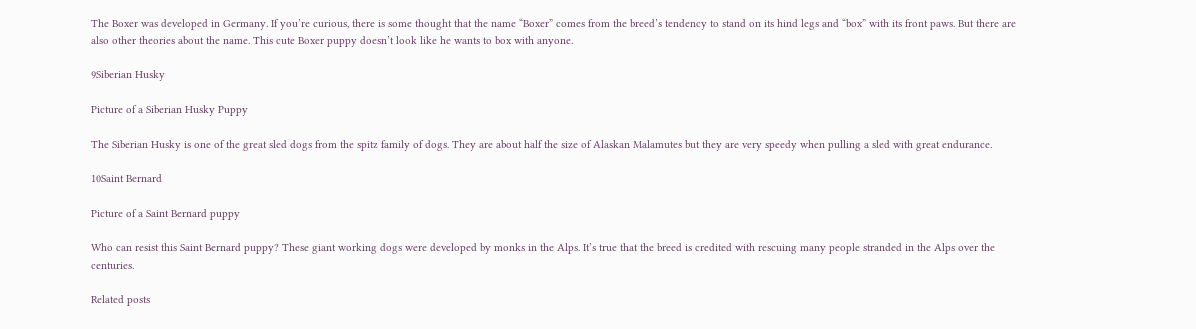The Boxer was developed in Germany. If you’re curious, there is some thought that the name “Boxer” comes from the breed’s tendency to stand on its hind legs and “box” with its front paws. But there are also other theories about the name. This cute Boxer puppy doesn’t look like he wants to box with anyone.

9Siberian Husky

Picture of a Siberian Husky Puppy

The Siberian Husky is one of the great sled dogs from the spitz family of dogs. They are about half the size of Alaskan Malamutes but they are very speedy when pulling a sled with great endurance.

10Saint Bernard

Picture of a Saint Bernard puppy

Who can resist this Saint Bernard puppy? These giant working dogs were developed by monks in the Alps. It’s true that the breed is credited with rescuing many people stranded in the Alps over the centuries.

Related posts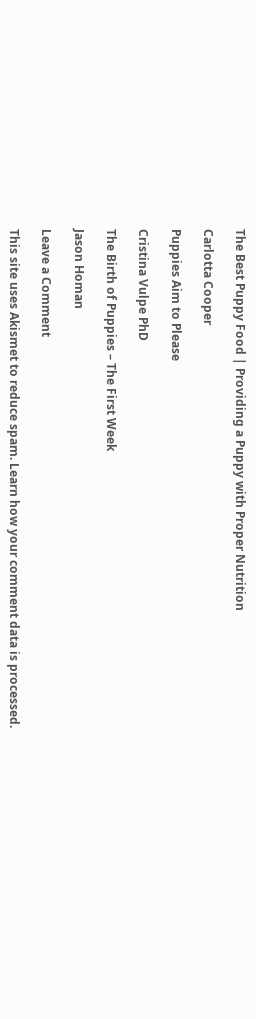The Best Puppy Food | Providing a Puppy with Proper Nutrition

Carlotta Cooper

Puppies Aim to Please

Cristina Vulpe PhD

The Birth of Puppies – The First Week

Jason Homan

Leave a Comment

This site uses Akismet to reduce spam. Learn how your comment data is processed.